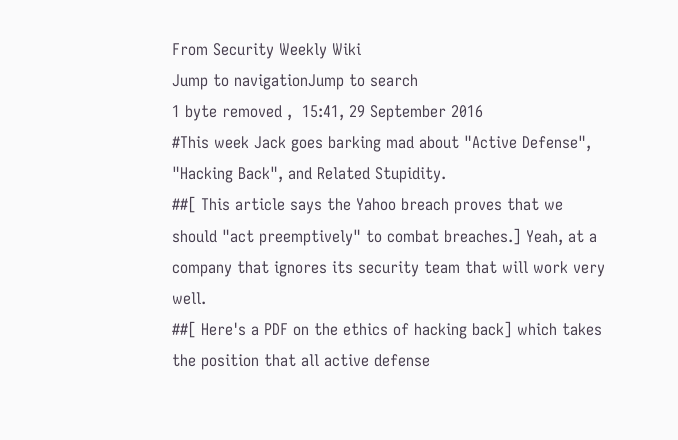From Security Weekly Wiki
Jump to navigationJump to search
1 byte removed ,  15:41, 29 September 2016
#This week Jack goes barking mad about "Active Defense", "Hacking Back", and Related Stupidity.
##[ This article says the Yahoo breach proves that we should "act preemptively" to combat breaches.] Yeah, at a company that ignores its security team that will work very well.
##[ Here's a PDF on the ethics of hacking back] which takes the position that all active defense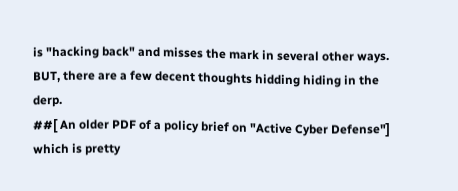is "hacking back" and misses the mark in several other ways. BUT, there are a few decent thoughts hidding hiding in the derp.
##[ An older PDF of a policy brief on "Active Cyber Defense"] which is pretty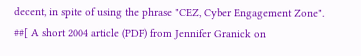decent, in spite of using the phrase "CEZ, Cyber Engagement Zone".
##[ A short 2004 article (PDF) from Jennifer Granick on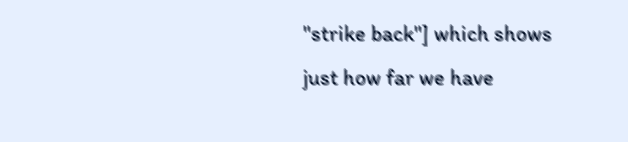"strike back"] which shows just how far we have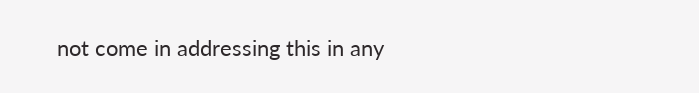not come in addressing this in any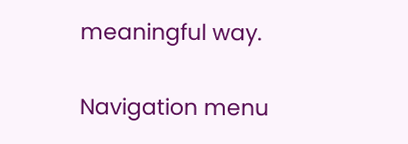meaningful way.


Navigation menu